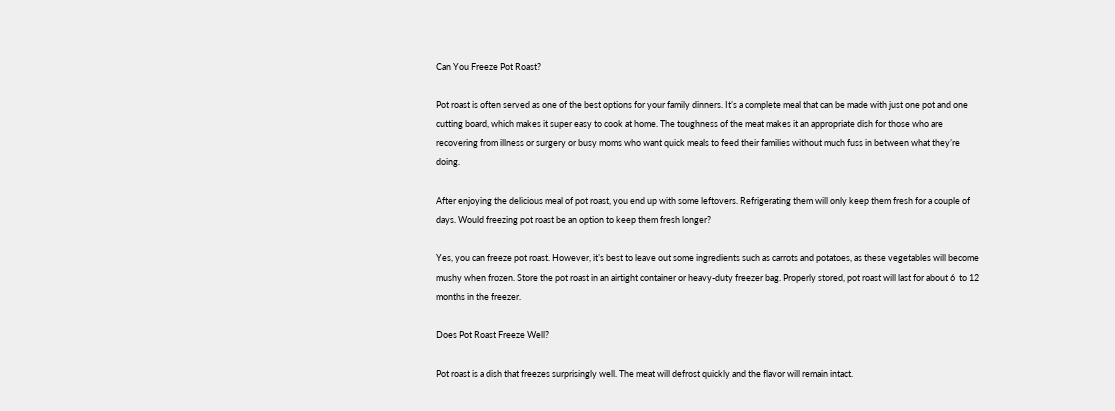Can You Freeze Pot Roast?

Pot roast is often served as one of the best options for your family dinners. It’s a complete meal that can be made with just one pot and one cutting board, which makes it super easy to cook at home. The toughness of the meat makes it an appropriate dish for those who are recovering from illness or surgery or busy moms who want quick meals to feed their families without much fuss in between what they’re doing.

After enjoying the delicious meal of pot roast, you end up with some leftovers. Refrigerating them will only keep them fresh for a couple of days. Would freezing pot roast be an option to keep them fresh longer?

Yes, you can freeze pot roast. However, it’s best to leave out some ingredients such as carrots and potatoes, as these vegetables will become mushy when frozen. Store the pot roast in an airtight container or heavy-duty freezer bag. Properly stored, pot roast will last for about 6  to 12 months in the freezer.

Does Pot Roast Freeze Well?

Pot roast is a dish that freezes surprisingly well. The meat will defrost quickly and the flavor will remain intact.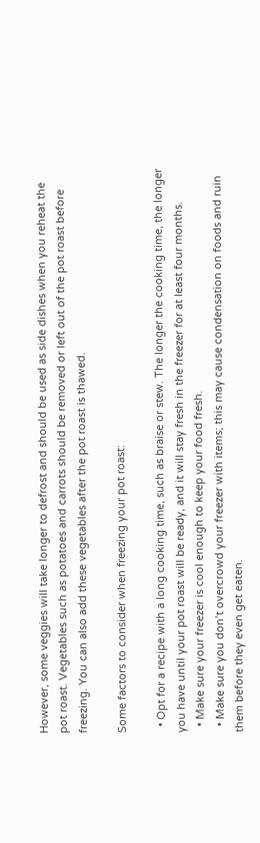However, some veggies will take longer to defrost and should be used as side dishes when you reheat the pot roast. Vegetables such as potatoes and carrots should be removed or left out of the pot roast before freezing. You can also add these vegetables after the pot roast is thawed.

Some factors to consider when freezing your pot roast:

  • Opt for a recipe with a long cooking time, such as braise or stew. The longer the cooking time, the longer you have until your pot roast will be ready, and it will stay fresh in the freezer for at least four months.
  • Make sure your freezer is cool enough to keep your food fresh.
  • Make sure you don’t overcrowd your freezer with items; this may cause condensation on foods and ruin them before they even get eaten.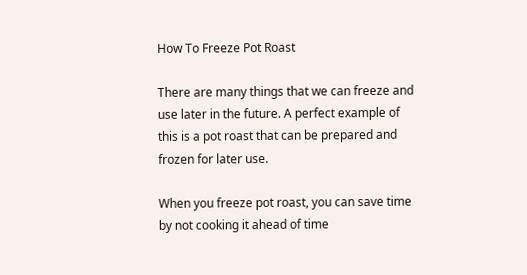How To Freeze Pot Roast

There are many things that we can freeze and use later in the future. A perfect example of this is a pot roast that can be prepared and frozen for later use.

When you freeze pot roast, you can save time by not cooking it ahead of time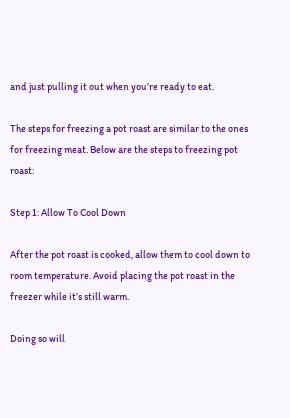and just pulling it out when you’re ready to eat.

The steps for freezing a pot roast are similar to the ones for freezing meat. Below are the steps to freezing pot roast:

Step 1: Allow To Cool Down

After the pot roast is cooked, allow them to cool down to room temperature. Avoid placing the pot roast in the freezer while it’s still warm.

Doing so will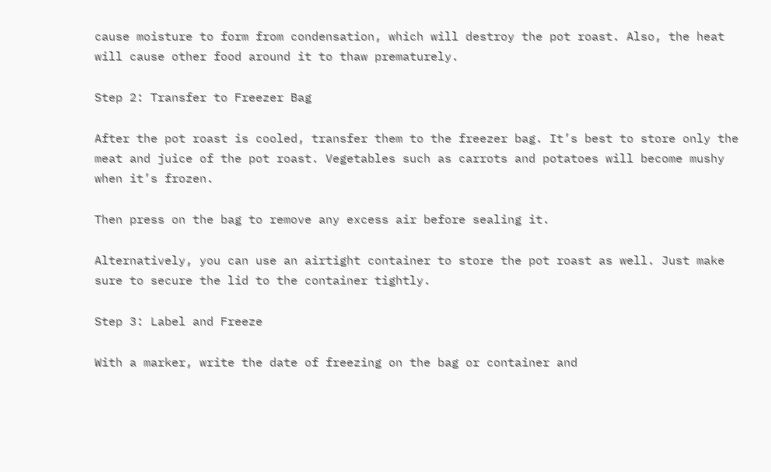cause moisture to form from condensation, which will destroy the pot roast. Also, the heat will cause other food around it to thaw prematurely.

Step 2: Transfer to Freezer Bag

After the pot roast is cooled, transfer them to the freezer bag. It’s best to store only the meat and juice of the pot roast. Vegetables such as carrots and potatoes will become mushy when it’s frozen.

Then press on the bag to remove any excess air before sealing it.

Alternatively, you can use an airtight container to store the pot roast as well. Just make sure to secure the lid to the container tightly.

Step 3: Label and Freeze

With a marker, write the date of freezing on the bag or container and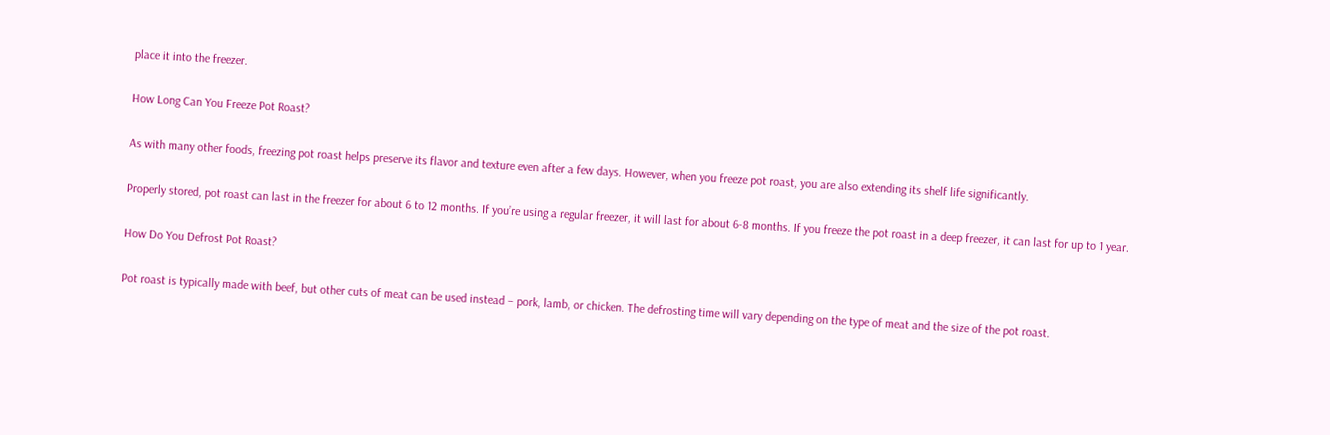place it into the freezer.

How Long Can You Freeze Pot Roast?

As with many other foods, freezing pot roast helps preserve its flavor and texture even after a few days. However, when you freeze pot roast, you are also extending its shelf life significantly.

Properly stored, pot roast can last in the freezer for about 6 to 12 months. If you’re using a regular freezer, it will last for about 6-8 months. If you freeze the pot roast in a deep freezer, it can last for up to 1 year.

How Do You Defrost Pot Roast?

Pot roast is typically made with beef, but other cuts of meat can be used instead – pork, lamb, or chicken. The defrosting time will vary depending on the type of meat and the size of the pot roast.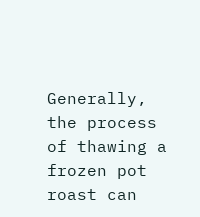Generally, the process of thawing a frozen pot roast can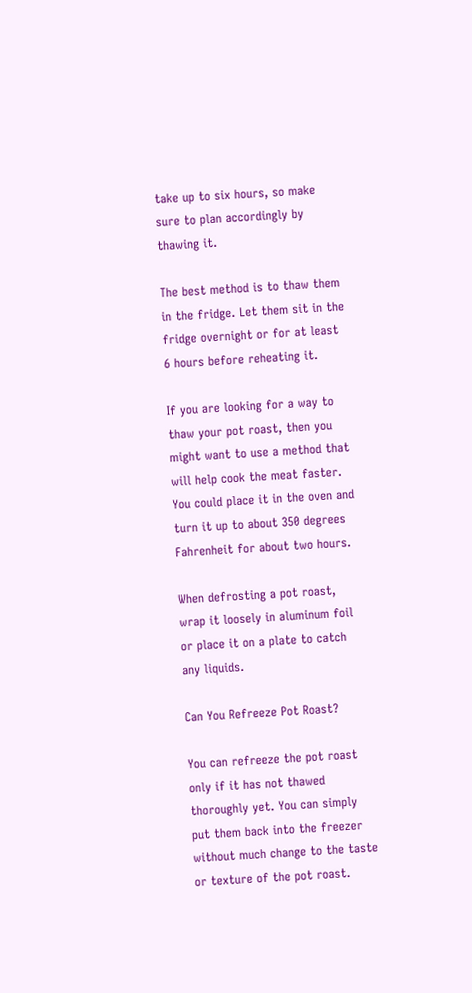take up to six hours, so make sure to plan accordingly by thawing it.

The best method is to thaw them in the fridge. Let them sit in the fridge overnight or for at least 6 hours before reheating it.

If you are looking for a way to thaw your pot roast, then you might want to use a method that will help cook the meat faster. You could place it in the oven and turn it up to about 350 degrees Fahrenheit for about two hours.

When defrosting a pot roast, wrap it loosely in aluminum foil or place it on a plate to catch any liquids.

Can You Refreeze Pot Roast?

You can refreeze the pot roast only if it has not thawed thoroughly yet. You can simply put them back into the freezer without much change to the taste or texture of the pot roast.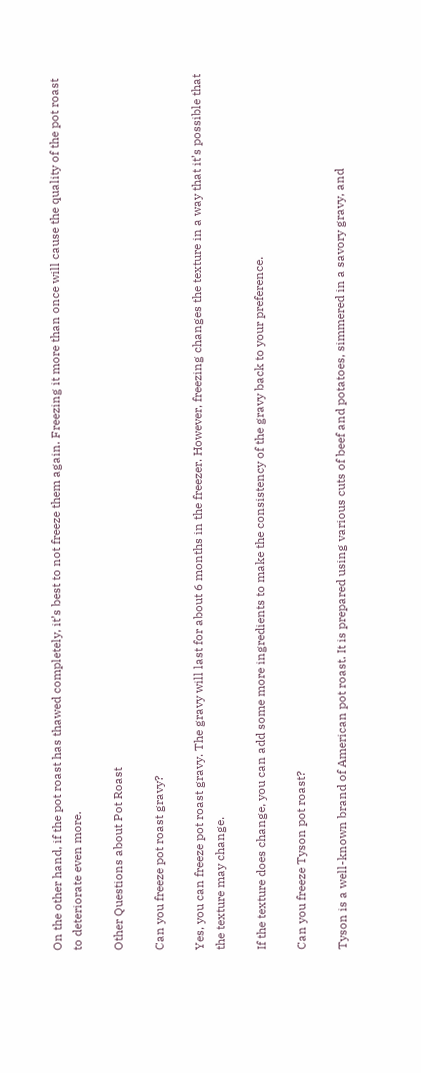On the other hand, if the pot roast has thawed completely, it’s best to not freeze them again. Freezing it more than once will cause the quality of the pot roast to deteriorate even more.

Other Questions about Pot Roast

Can you freeze pot roast gravy?

Yes, you can freeze pot roast gravy. The gravy will last for about 6 months in the freezer. However, freezing changes the texture in a way that it’s possible that the texture may change.

If the texture does change, you can add some more ingredients to make the consistency of the gravy back to your preference.

Can you freeze Tyson pot roast?

Tyson is a well-known brand of American pot roast. It is prepared using various cuts of beef and potatoes, simmered in a savory gravy, and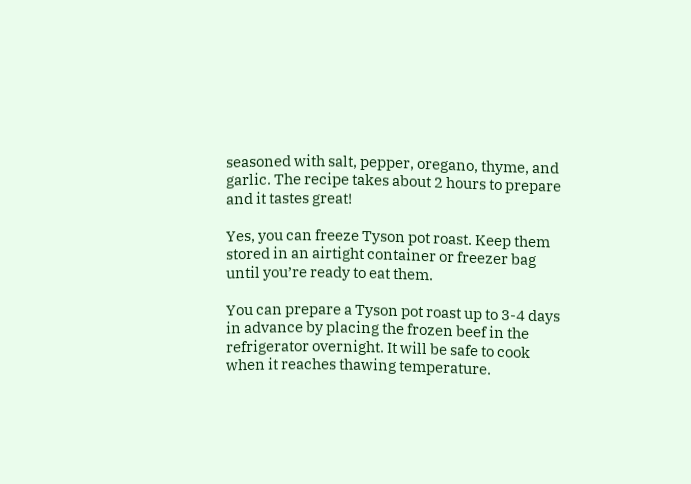seasoned with salt, pepper, oregano, thyme, and garlic. The recipe takes about 2 hours to prepare and it tastes great!

Yes, you can freeze Tyson pot roast. Keep them stored in an airtight container or freezer bag until you’re ready to eat them.

You can prepare a Tyson pot roast up to 3-4 days in advance by placing the frozen beef in the refrigerator overnight. It will be safe to cook when it reaches thawing temperature.